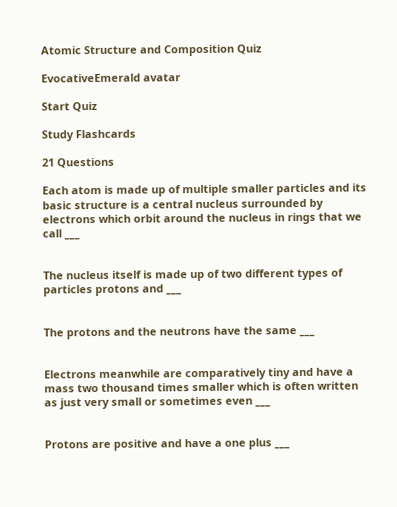Atomic Structure and Composition Quiz

EvocativeEmerald avatar

Start Quiz

Study Flashcards

21 Questions

Each atom is made up of multiple smaller particles and its basic structure is a central nucleus surrounded by electrons which orbit around the nucleus in rings that we call ___


The nucleus itself is made up of two different types of particles protons and ___


The protons and the neutrons have the same ___


Electrons meanwhile are comparatively tiny and have a mass two thousand times smaller which is often written as just very small or sometimes even ___


Protons are positive and have a one plus ___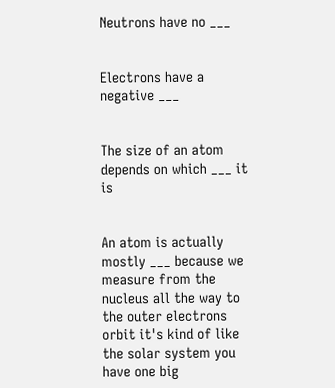Neutrons have no ___


Electrons have a negative ___


The size of an atom depends on which ___ it is


An atom is actually mostly ___ because we measure from the nucleus all the way to the outer electrons orbit it's kind of like the solar system you have one big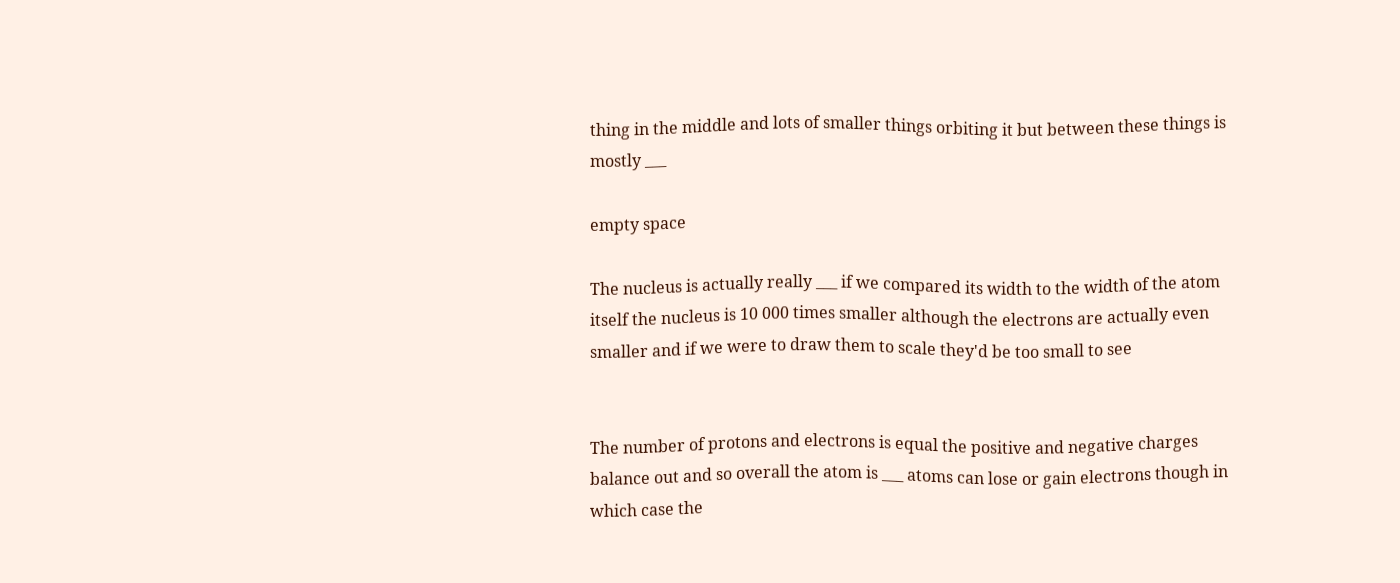thing in the middle and lots of smaller things orbiting it but between these things is mostly ___

empty space

The nucleus is actually really ___ if we compared its width to the width of the atom itself the nucleus is 10 000 times smaller although the electrons are actually even smaller and if we were to draw them to scale they'd be too small to see


The number of protons and electrons is equal the positive and negative charges balance out and so overall the atom is ___ atoms can lose or gain electrons though in which case the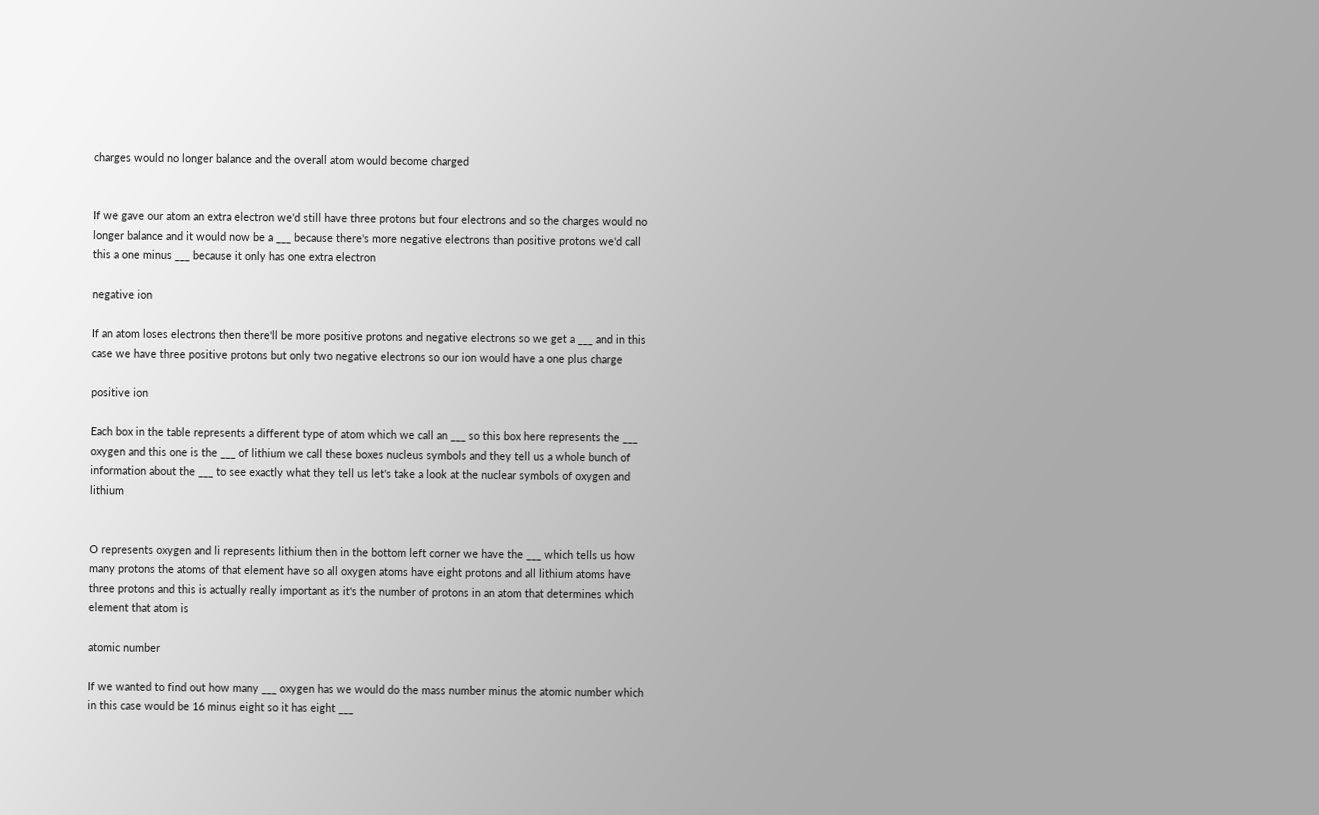charges would no longer balance and the overall atom would become charged


If we gave our atom an extra electron we'd still have three protons but four electrons and so the charges would no longer balance and it would now be a ___ because there's more negative electrons than positive protons we'd call this a one minus ___ because it only has one extra electron

negative ion

If an atom loses electrons then there'll be more positive protons and negative electrons so we get a ___ and in this case we have three positive protons but only two negative electrons so our ion would have a one plus charge

positive ion

Each box in the table represents a different type of atom which we call an ___ so this box here represents the ___ oxygen and this one is the ___ of lithium we call these boxes nucleus symbols and they tell us a whole bunch of information about the ___ to see exactly what they tell us let's take a look at the nuclear symbols of oxygen and lithium


O represents oxygen and li represents lithium then in the bottom left corner we have the ___ which tells us how many protons the atoms of that element have so all oxygen atoms have eight protons and all lithium atoms have three protons and this is actually really important as it's the number of protons in an atom that determines which element that atom is

atomic number

If we wanted to find out how many ___ oxygen has we would do the mass number minus the atomic number which in this case would be 16 minus eight so it has eight ___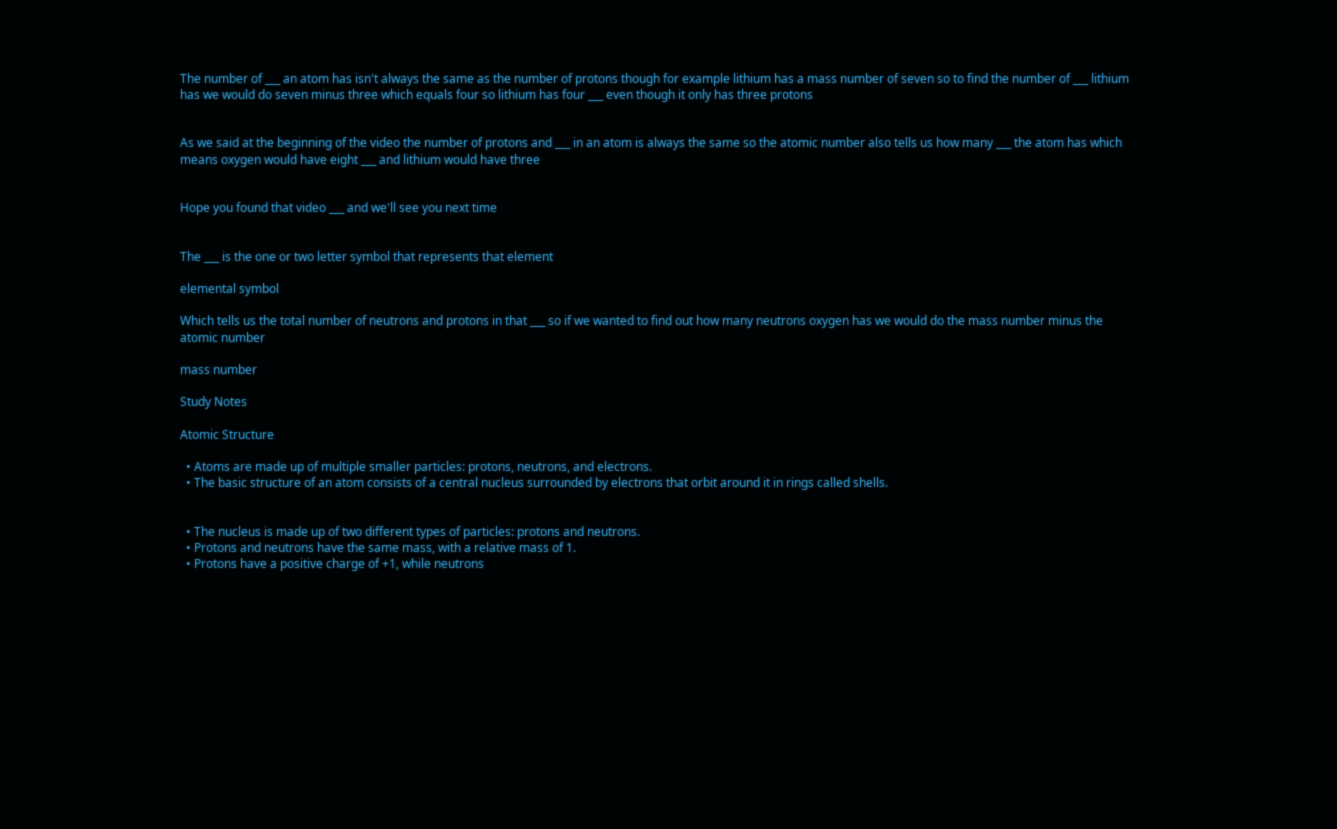The number of ___ an atom has isn't always the same as the number of protons though for example lithium has a mass number of seven so to find the number of ___ lithium has we would do seven minus three which equals four so lithium has four ___ even though it only has three protons


As we said at the beginning of the video the number of protons and ___ in an atom is always the same so the atomic number also tells us how many ___ the atom has which means oxygen would have eight ___ and lithium would have three


Hope you found that video ___ and we'll see you next time


The ___ is the one or two letter symbol that represents that element

elemental symbol

Which tells us the total number of neutrons and protons in that ___ so if we wanted to find out how many neutrons oxygen has we would do the mass number minus the atomic number

mass number

Study Notes

Atomic Structure

  • Atoms are made up of multiple smaller particles: protons, neutrons, and electrons.
  • The basic structure of an atom consists of a central nucleus surrounded by electrons that orbit around it in rings called shells.


  • The nucleus is made up of two different types of particles: protons and neutrons.
  • Protons and neutrons have the same mass, with a relative mass of 1.
  • Protons have a positive charge of +1, while neutrons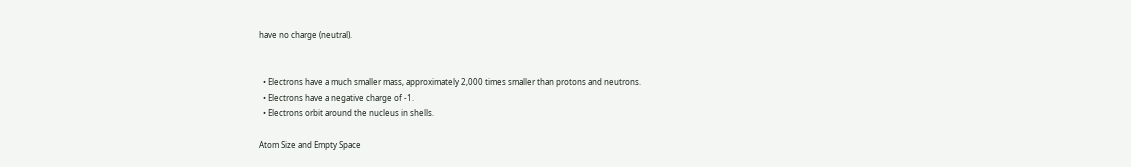have no charge (neutral).


  • Electrons have a much smaller mass, approximately 2,000 times smaller than protons and neutrons.
  • Electrons have a negative charge of -1.
  • Electrons orbit around the nucleus in shells.

Atom Size and Empty Space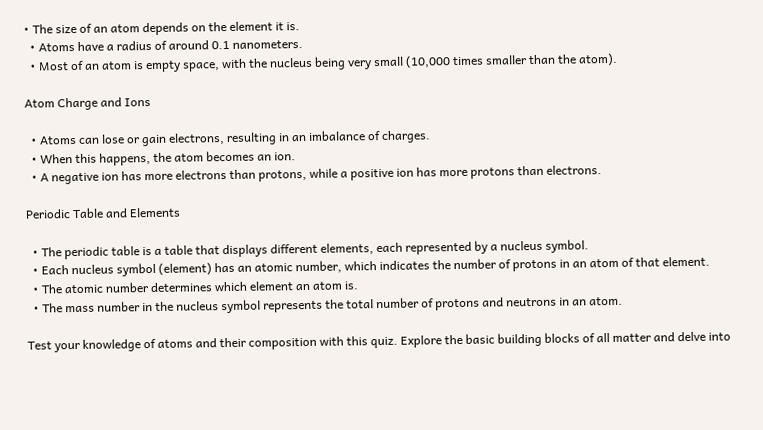• The size of an atom depends on the element it is.
  • Atoms have a radius of around 0.1 nanometers.
  • Most of an atom is empty space, with the nucleus being very small (10,000 times smaller than the atom).

Atom Charge and Ions

  • Atoms can lose or gain electrons, resulting in an imbalance of charges.
  • When this happens, the atom becomes an ion.
  • A negative ion has more electrons than protons, while a positive ion has more protons than electrons.

Periodic Table and Elements

  • The periodic table is a table that displays different elements, each represented by a nucleus symbol.
  • Each nucleus symbol (element) has an atomic number, which indicates the number of protons in an atom of that element.
  • The atomic number determines which element an atom is.
  • The mass number in the nucleus symbol represents the total number of protons and neutrons in an atom.

Test your knowledge of atoms and their composition with this quiz. Explore the basic building blocks of all matter and delve into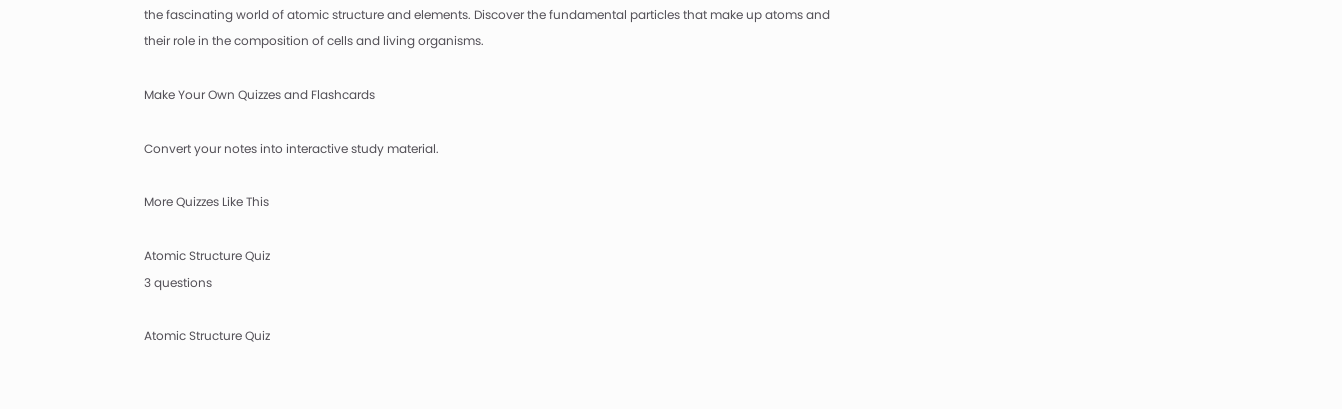the fascinating world of atomic structure and elements. Discover the fundamental particles that make up atoms and their role in the composition of cells and living organisms.

Make Your Own Quizzes and Flashcards

Convert your notes into interactive study material.

More Quizzes Like This

Atomic Structure Quiz
3 questions

Atomic Structure Quiz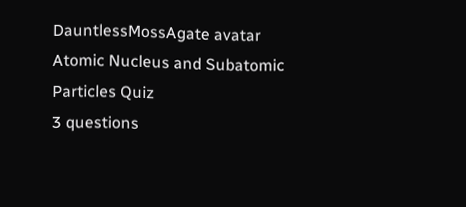DauntlessMossAgate avatar
Atomic Nucleus and Subatomic Particles Quiz
3 questions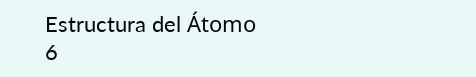Estructura del Átomo
6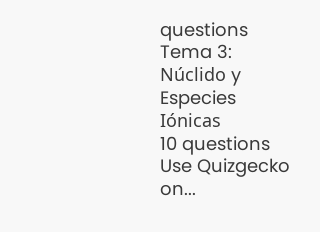questions
Tema 3: Núclido y Especies Iónicas
10 questions
Use Quizgecko on...